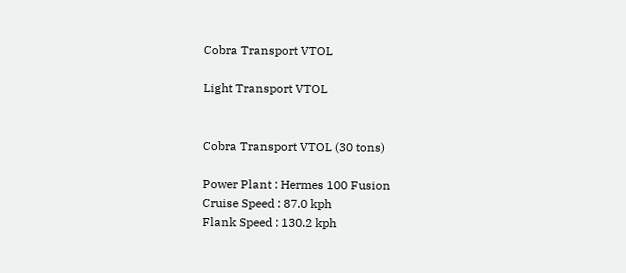Cobra Transport VTOL

Light Transport VTOL


Cobra Transport VTOL (30 tons)

Power Plant : Hermes 100 Fusion
Cruise Speed : 87.0 kph
Flank Speed : 130.2 kph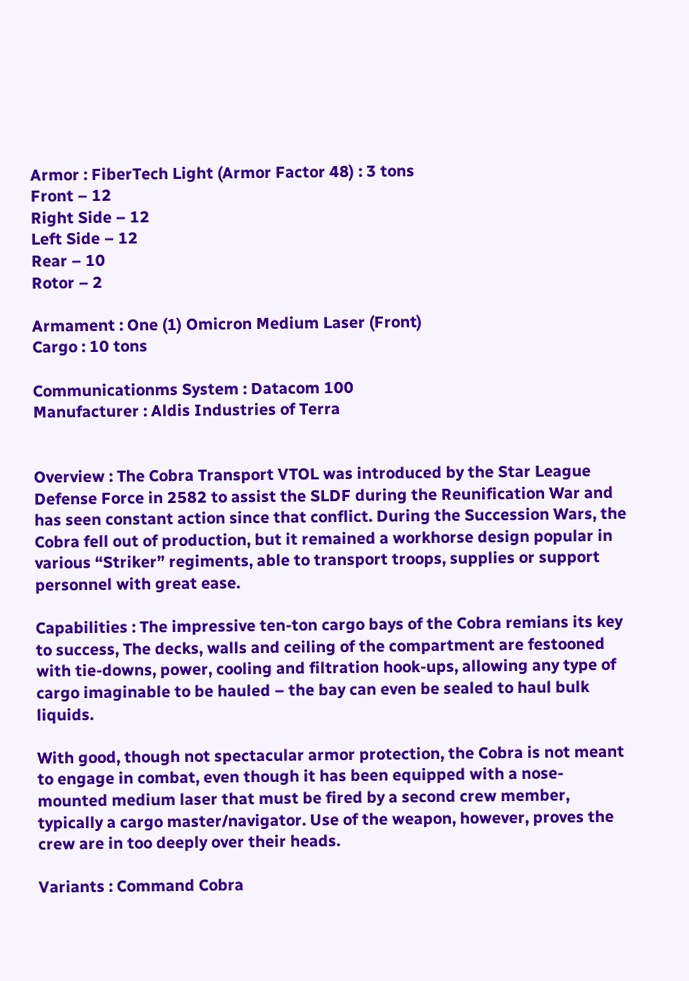Armor : FiberTech Light (Armor Factor 48) : 3 tons
Front – 12
Right Side – 12
Left Side – 12
Rear – 10
Rotor – 2

Armament : One (1) Omicron Medium Laser (Front)
Cargo : 10 tons

Communicationms System : Datacom 100
Manufacturer : Aldis Industries of Terra


Overview : The Cobra Transport VTOL was introduced by the Star League Defense Force in 2582 to assist the SLDF during the Reunification War and has seen constant action since that conflict. During the Succession Wars, the Cobra fell out of production, but it remained a workhorse design popular in various “Striker” regiments, able to transport troops, supplies or support personnel with great ease.

Capabilities : The impressive ten-ton cargo bays of the Cobra remians its key to success, The decks, walls and ceiling of the compartment are festooned with tie-downs, power, cooling and filtration hook-ups, allowing any type of cargo imaginable to be hauled – the bay can even be sealed to haul bulk liquids.

With good, though not spectacular armor protection, the Cobra is not meant to engage in combat, even though it has been equipped with a nose-mounted medium laser that must be fired by a second crew member, typically a cargo master/navigator. Use of the weapon, however, proves the crew are in too deeply over their heads.

Variants : Command Cobra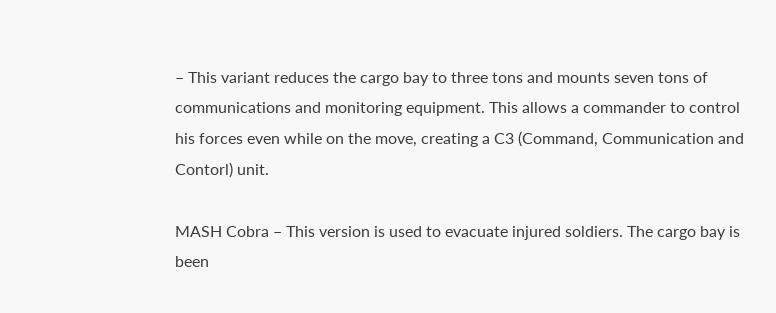– This variant reduces the cargo bay to three tons and mounts seven tons of communications and monitoring equipment. This allows a commander to control his forces even while on the move, creating a C3 (Command, Communication and Contorl) unit.

MASH Cobra – This version is used to evacuate injured soldiers. The cargo bay is been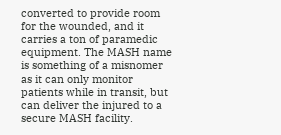converted to provide room for the wounded, and it carries a ton of paramedic equipment. The MASH name is something of a misnomer as it can only monitor patients while in transit, but can deliver the injured to a secure MASH facility.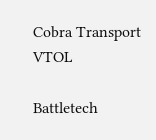Cobra Transport VTOL

Battletech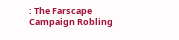: The Farscape Campaign Robling